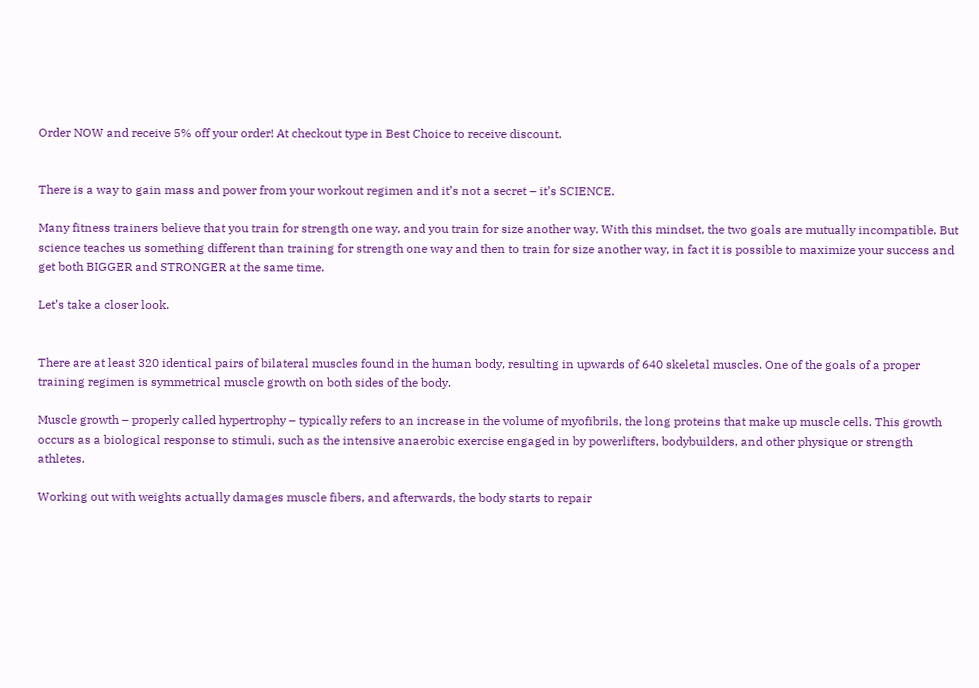Order NOW and receive 5% off your order! At checkout type in Best Choice to receive discount.


There is a way to gain mass and power from your workout regimen and it’s not a secret – it’s SCIENCE.

Many fitness trainers believe that you train for strength one way, and you train for size another way. With this mindset, the two goals are mutually incompatible. But science teaches us something different than training for strength one way and then to train for size another way, in fact it is possible to maximize your success and get both BIGGER and STRONGER at the same time.

Let’s take a closer look.


There are at least 320 identical pairs of bilateral muscles found in the human body, resulting in upwards of 640 skeletal muscles. One of the goals of a proper training regimen is symmetrical muscle growth on both sides of the body.

Muscle growth – properly called hypertrophy – typically refers to an increase in the volume of myofibrils, the long proteins that make up muscle cells. This growth occurs as a biological response to stimuli, such as the intensive anaerobic exercise engaged in by powerlifters, bodybuilders, and other physique or strength athletes.

Working out with weights actually damages muscle fibers, and afterwards, the body starts to repair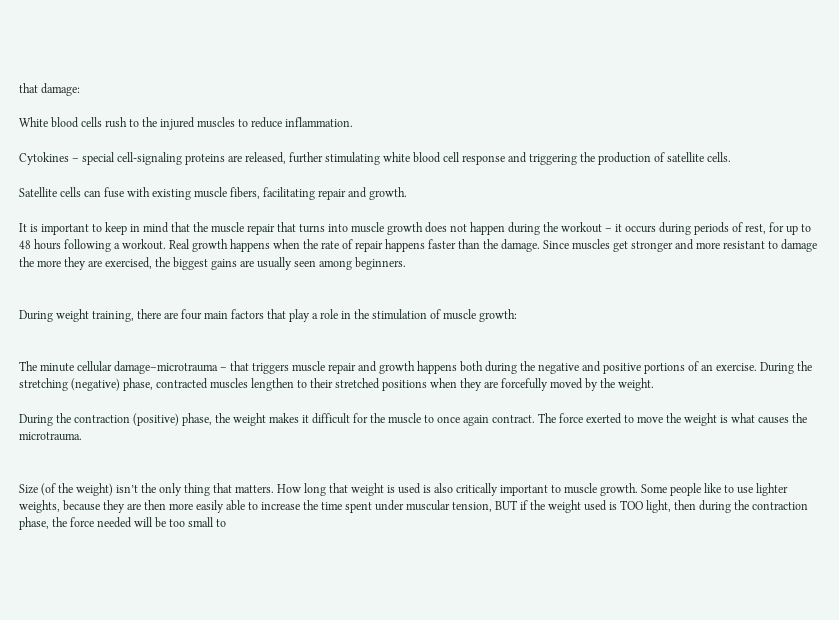that damage:

White blood cells rush to the injured muscles to reduce inflammation.

Cytokines – special cell-signaling proteins are released, further stimulating white blood cell response and triggering the production of satellite cells.

Satellite cells can fuse with existing muscle fibers, facilitating repair and growth.

It is important to keep in mind that the muscle repair that turns into muscle growth does not happen during the workout – it occurs during periods of rest, for up to 48 hours following a workout. Real growth happens when the rate of repair happens faster than the damage. Since muscles get stronger and more resistant to damage the more they are exercised, the biggest gains are usually seen among beginners.


During weight training, there are four main factors that play a role in the stimulation of muscle growth:


The minute cellular damage–microtrauma – that triggers muscle repair and growth happens both during the negative and positive portions of an exercise. During the stretching (negative) phase, contracted muscles lengthen to their stretched positions when they are forcefully moved by the weight.

During the contraction (positive) phase, the weight makes it difficult for the muscle to once again contract. The force exerted to move the weight is what causes the microtrauma.


Size (of the weight) isn’t the only thing that matters. How long that weight is used is also critically important to muscle growth. Some people like to use lighter weights, because they are then more easily able to increase the time spent under muscular tension, BUT if the weight used is TOO light, then during the contraction phase, the force needed will be too small to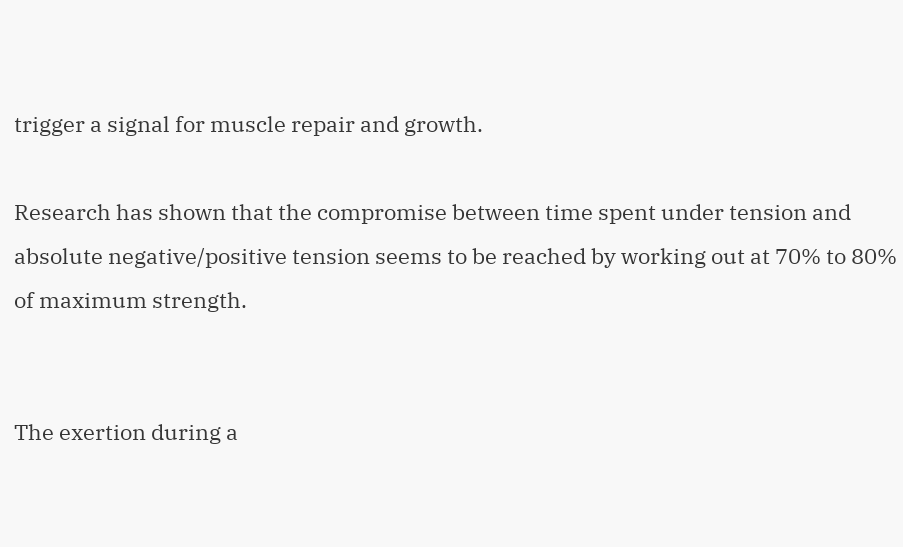trigger a signal for muscle repair and growth.

Research has shown that the compromise between time spent under tension and absolute negative/positive tension seems to be reached by working out at 70% to 80% of maximum strength.


The exertion during a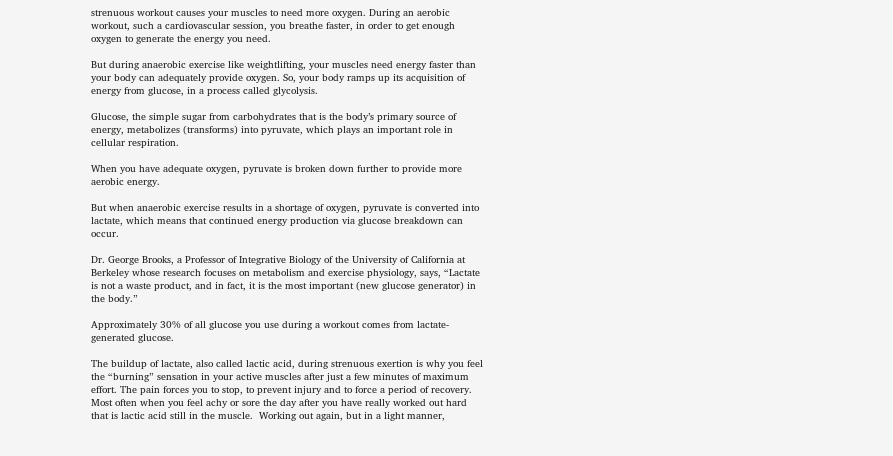strenuous workout causes your muscles to need more oxygen. During an aerobic workout, such a cardiovascular session, you breathe faster, in order to get enough oxygen to generate the energy you need.

But during anaerobic exercise like weightlifting, your muscles need energy faster than your body can adequately provide oxygen. So, your body ramps up its acquisition of energy from glucose, in a process called glycolysis.

Glucose, the simple sugar from carbohydrates that is the body’s primary source of energy, metabolizes (transforms) into pyruvate, which plays an important role in cellular respiration.

When you have adequate oxygen, pyruvate is broken down further to provide more aerobic energy.

But when anaerobic exercise results in a shortage of oxygen, pyruvate is converted into lactate, which means that continued energy production via glucose breakdown can occur.

Dr. George Brooks, a Professor of Integrative Biology of the University of California at Berkeley whose research focuses on metabolism and exercise physiology, says, “Lactate is not a waste product, and in fact, it is the most important (new glucose generator) in the body.”

Approximately 30% of all glucose you use during a workout comes from lactate-generated glucose.

The buildup of lactate, also called lactic acid, during strenuous exertion is why you feel the “burning” sensation in your active muscles after just a few minutes of maximum effort. The pain forces you to stop, to prevent injury and to force a period of recovery.  Most often when you feel achy or sore the day after you have really worked out hard that is lactic acid still in the muscle.  Working out again, but in a light manner,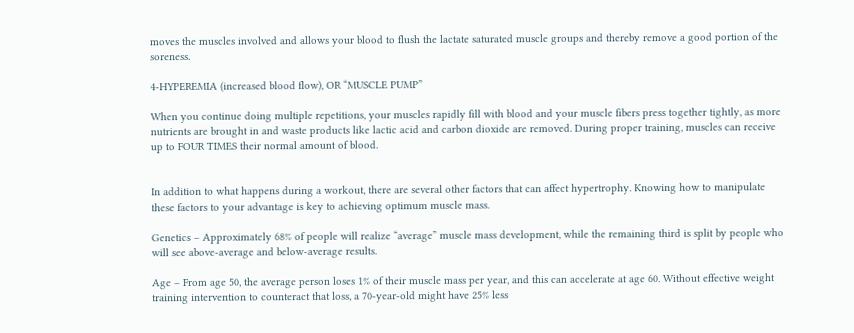moves the muscles involved and allows your blood to flush the lactate saturated muscle groups and thereby remove a good portion of the soreness.

4-HYPEREMIA (increased blood flow), OR “MUSCLE PUMP”

When you continue doing multiple repetitions, your muscles rapidly fill with blood and your muscle fibers press together tightly, as more nutrients are brought in and waste products like lactic acid and carbon dioxide are removed. During proper training, muscles can receive up to FOUR TIMES their normal amount of blood.


In addition to what happens during a workout, there are several other factors that can affect hypertrophy. Knowing how to manipulate these factors to your advantage is key to achieving optimum muscle mass.

Genetics – Approximately 68% of people will realize “average” muscle mass development, while the remaining third is split by people who will see above-average and below-average results.

Age – From age 50, the average person loses 1% of their muscle mass per year, and this can accelerate at age 60. Without effective weight training intervention to counteract that loss, a 70-year-old might have 25% less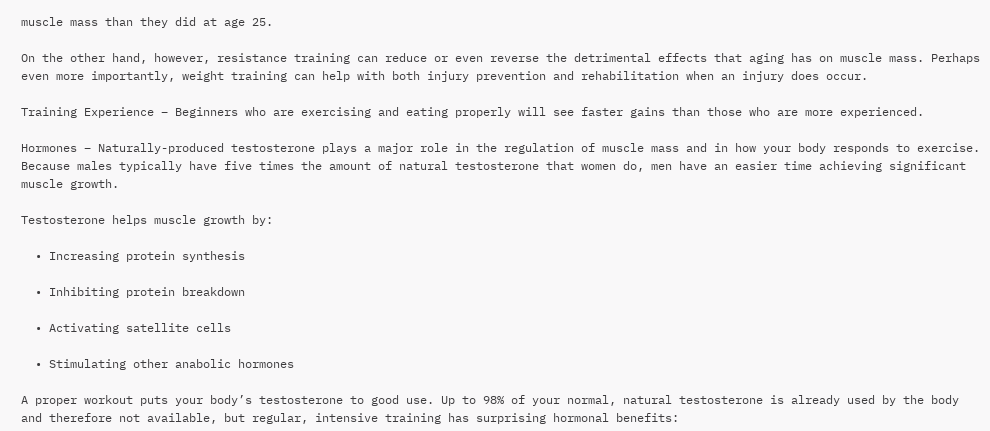muscle mass than they did at age 25.

On the other hand, however, resistance training can reduce or even reverse the detrimental effects that aging has on muscle mass. Perhaps even more importantly, weight training can help with both injury prevention and rehabilitation when an injury does occur.

Training Experience – Beginners who are exercising and eating properly will see faster gains than those who are more experienced.

Hormones – Naturally-produced testosterone plays a major role in the regulation of muscle mass and in how your body responds to exercise. Because males typically have five times the amount of natural testosterone that women do, men have an easier time achieving significant muscle growth.

Testosterone helps muscle growth by:

  • Increasing protein synthesis

  • Inhibiting protein breakdown

  • Activating satellite cells

  • Stimulating other anabolic hormones

A proper workout puts your body’s testosterone to good use. Up to 98% of your normal, natural testosterone is already used by the body and therefore not available, but regular, intensive training has surprising hormonal benefits: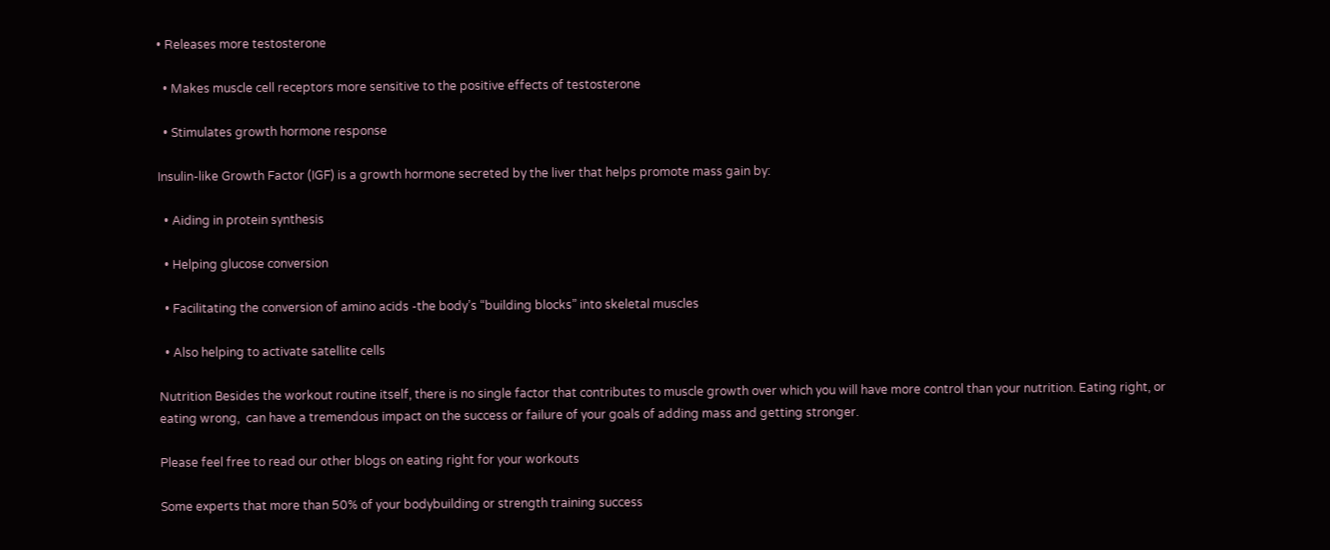• Releases more testosterone

  • Makes muscle cell receptors more sensitive to the positive effects of testosterone

  • Stimulates growth hormone response

Insulin-like Growth Factor (IGF) is a growth hormone secreted by the liver that helps promote mass gain by:

  • Aiding in protein synthesis

  • Helping glucose conversion

  • Facilitating the conversion of amino acids -the body’s “building blocks” into skeletal muscles

  • Also helping to activate satellite cells

Nutrition Besides the workout routine itself, there is no single factor that contributes to muscle growth over which you will have more control than your nutrition. Eating right, or eating wrong,  can have a tremendous impact on the success or failure of your goals of adding mass and getting stronger.

Please feel free to read our other blogs on eating right for your workouts

Some experts that more than 50% of your bodybuilding or strength training success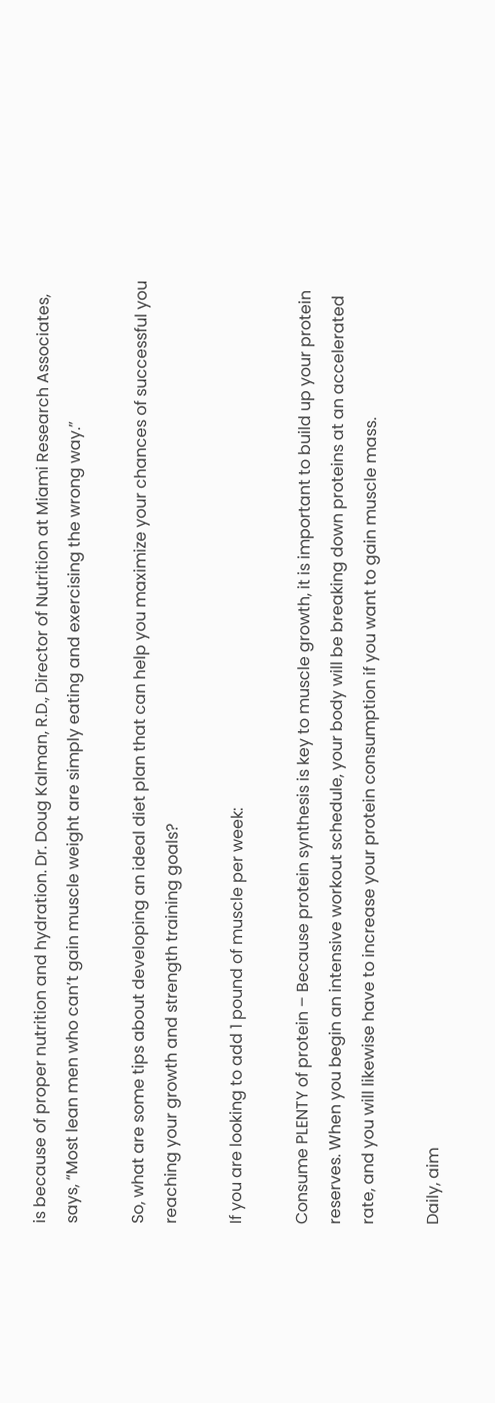is because of proper nutrition and hydration. Dr. Doug Kalman, R.D., Director of Nutrition at Miami Research Associates, says, “Most lean men who can’t gain muscle weight are simply eating and exercising the wrong way.”

So, what are some tips about developing an ideal diet plan that can help you maximize your chances of successful you reaching your growth and strength training goals?

If you are looking to add 1 pound of muscle per week:

Consume PLENTY of protein – Because protein synthesis is key to muscle growth, it is important to build up your protein reserves. When you begin an intensive workout schedule, your body will be breaking down proteins at an accelerated rate, and you will likewise have to increase your protein consumption if you want to gain muscle mass.

Daily, aim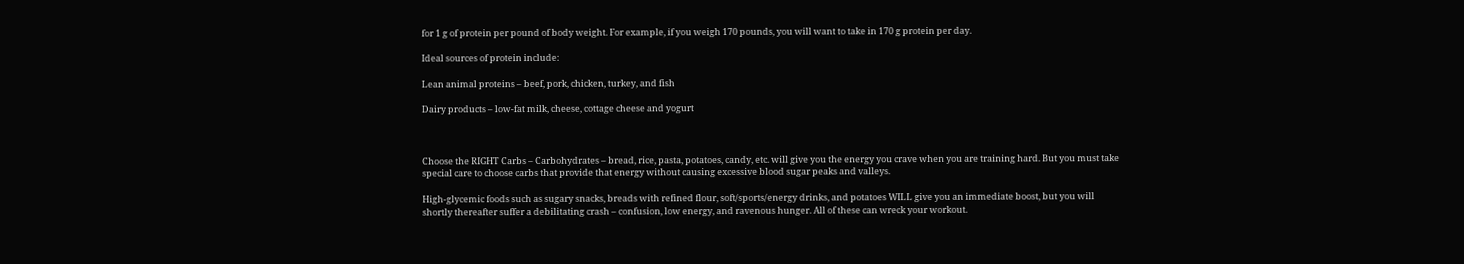for 1 g of protein per pound of body weight. For example, if you weigh 170 pounds, you will want to take in 170 g protein per day.

Ideal sources of protein include:

Lean animal proteins – beef, pork, chicken, turkey, and fish

Dairy products – low-fat milk, cheese, cottage cheese and yogurt



Choose the RIGHT Carbs – Carbohydrates – bread, rice, pasta, potatoes, candy, etc. will give you the energy you crave when you are training hard. But you must take special care to choose carbs that provide that energy without causing excessive blood sugar peaks and valleys.

High-glycemic foods such as sugary snacks, breads with refined flour, soft/sports/energy drinks, and potatoes WILL give you an immediate boost, but you will shortly thereafter suffer a debilitating crash – confusion, low energy, and ravenous hunger. All of these can wreck your workout.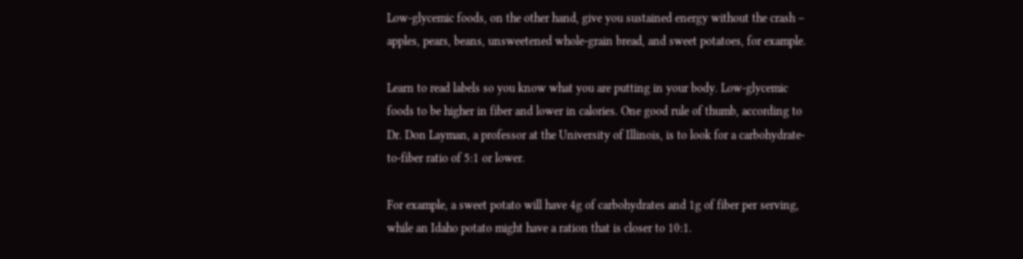Low-glycemic foods, on the other hand, give you sustained energy without the crash – apples, pears, beans, unsweetened whole-grain bread, and sweet potatoes, for example.

Learn to read labels so you know what you are putting in your body. Low-glycemic foods to be higher in fiber and lower in calories. One good rule of thumb, according to Dr. Don Layman, a professor at the University of Illinois, is to look for a carbohydrate-to-fiber ratio of 5:1 or lower.

For example, a sweet potato will have 4g of carbohydrates and 1g of fiber per serving, while an Idaho potato might have a ration that is closer to 10:1.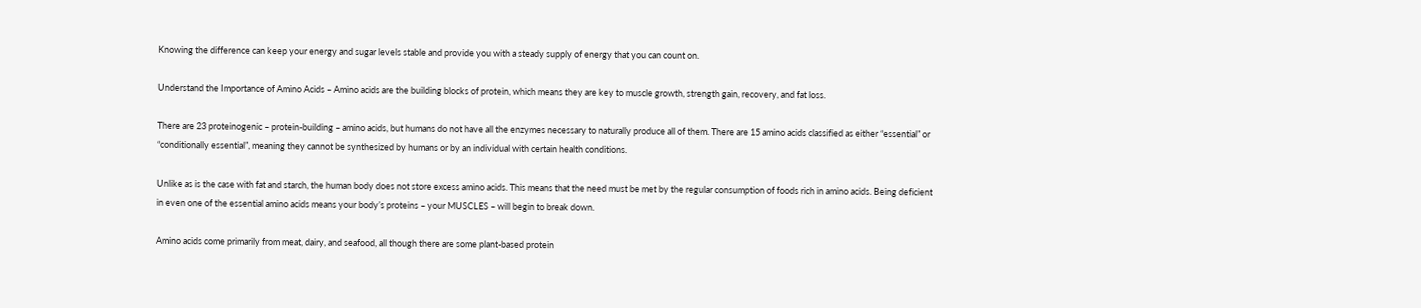Knowing the difference can keep your energy and sugar levels stable and provide you with a steady supply of energy that you can count on.

Understand the Importance of Amino Acids – Amino acids are the building blocks of protein, which means they are key to muscle growth, strength gain, recovery, and fat loss.

There are 23 proteinogenic – protein-building – amino acids, but humans do not have all the enzymes necessary to naturally produce all of them. There are 15 amino acids classified as either “essential” or “conditionally essential”, meaning they cannot be synthesized by humans or by an individual with certain health conditions.

Unlike as is the case with fat and starch, the human body does not store excess amino acids. This means that the need must be met by the regular consumption of foods rich in amino acids. Being deficient in even one of the essential amino acids means your body’s proteins – your MUSCLES – will begin to break down.

Amino acids come primarily from meat, dairy, and seafood, all though there are some plant-based protein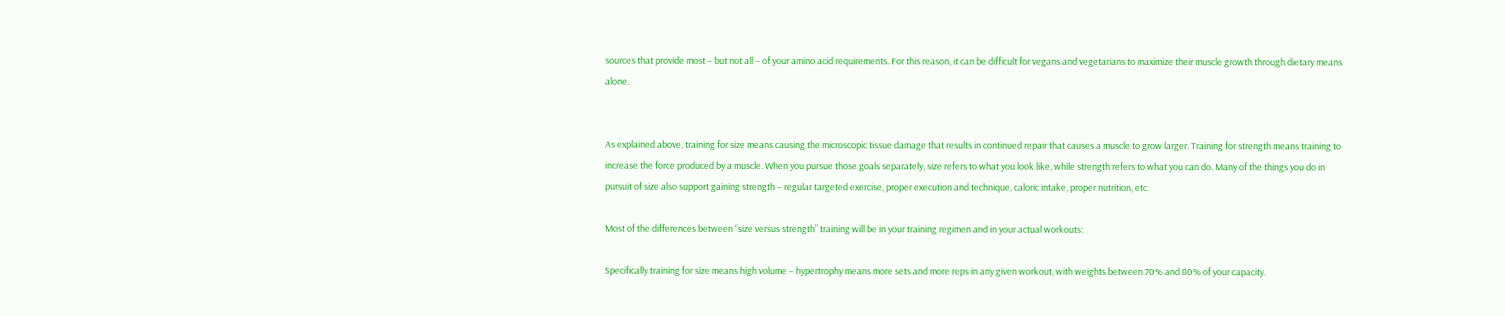sources that provide most – but not all – of your amino acid requirements. For this reason, it can be difficult for vegans and vegetarians to maximize their muscle growth through dietary means alone.


As explained above, training for size means causing the microscopic tissue damage that results in continued repair that causes a muscle to grow larger. Training for strength means training to increase the force produced by a muscle. When you pursue those goals separately, size refers to what you look like, while strength refers to what you can do. Many of the things you do in pursuit of size also support gaining strength – regular targeted exercise, proper execution and technique, caloric intake, proper nutrition, etc.

Most of the differences between “size versus strength” training will be in your training regimen and in your actual workouts:

Specifically training for size means high volume – hypertrophy means more sets and more reps in any given workout, with weights between 70% and 80% of your capacity.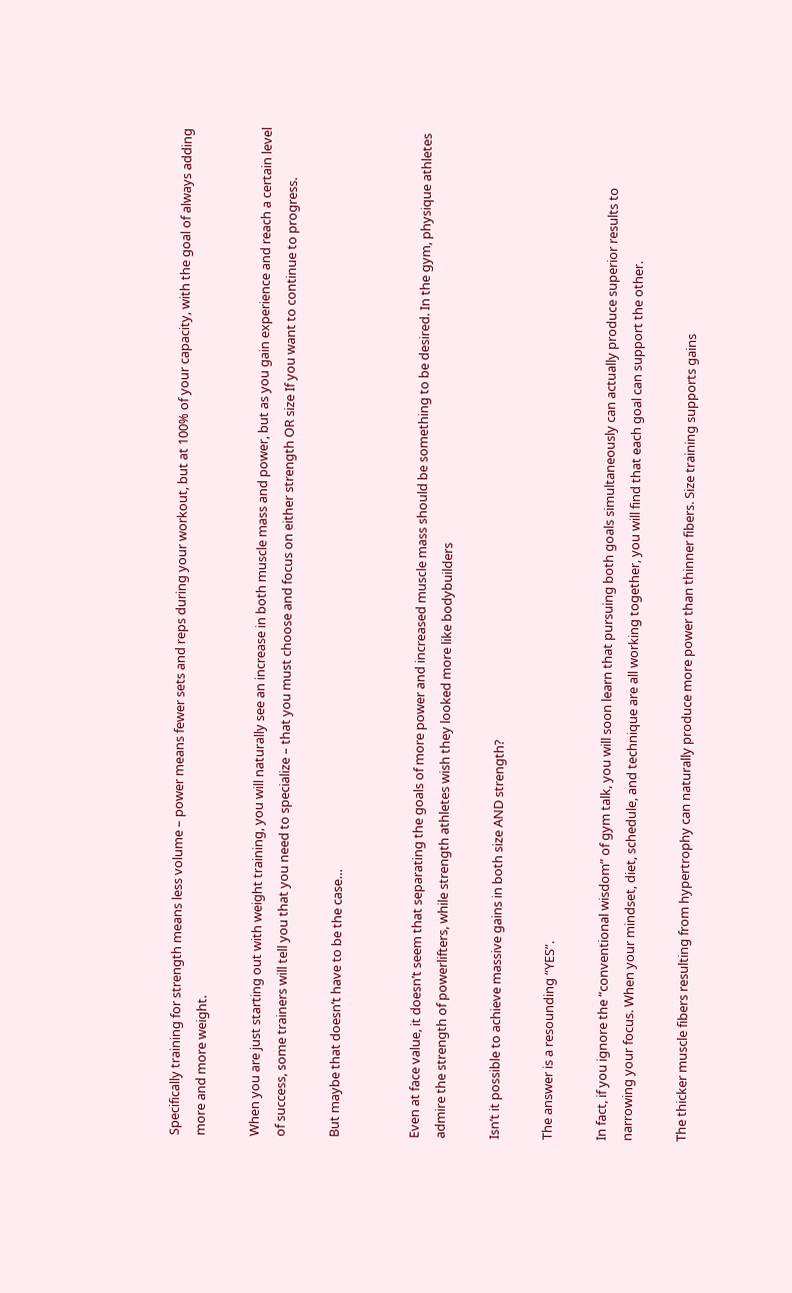Specifically training for strength means less volume – power means fewer sets and reps during your workout, but at 100% of your capacity, with the goal of always adding more and more weight.

When you are just starting out with weight training, you will naturally see an increase in both muscle mass and power, but as you gain experience and reach a certain level of success, some trainers will tell you that you need to specialize – that you must choose and focus on either strength OR size If you want to continue to progress.

But maybe that doesn’t have to be the case…


Even at face value, it doesn’t seem that separating the goals of more power and increased muscle mass should be something to be desired. In the gym, physique athletes admire the strength of powerlifters, while strength athletes wish they looked more like bodybuilders

Isn’t it possible to achieve massive gains in both size AND strength?

The answer is a resounding “YES”.

In fact, if you ignore the “conventional wisdom” of gym talk, you will soon learn that pursuing both goals simultaneously can actually produce superior results to narrowing your focus. When your mindset, diet, schedule, and technique are all working together, you will find that each goal can support the other.

The thicker muscle fibers resulting from hypertrophy can naturally produce more power than thinner fibers. Size training supports gains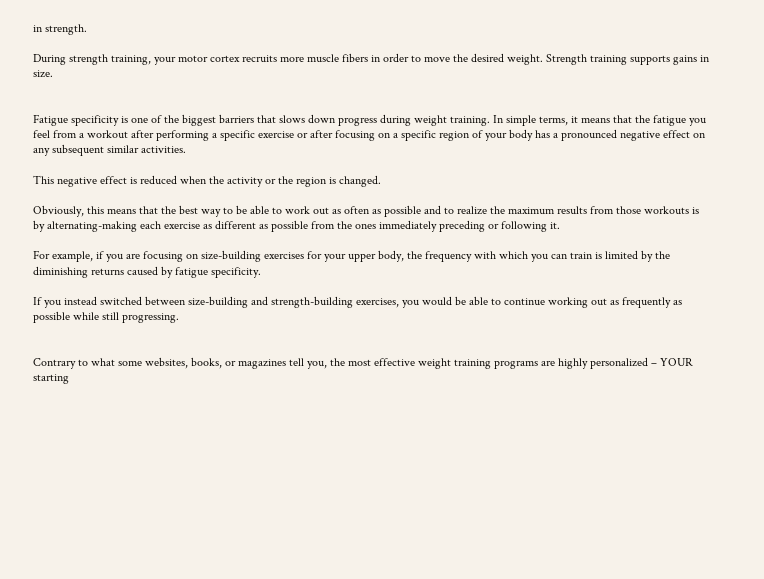in strength.

During strength training, your motor cortex recruits more muscle fibers in order to move the desired weight. Strength training supports gains in size.


Fatigue specificity is one of the biggest barriers that slows down progress during weight training. In simple terms, it means that the fatigue you feel from a workout after performing a specific exercise or after focusing on a specific region of your body has a pronounced negative effect on any subsequent similar activities.

This negative effect is reduced when the activity or the region is changed.

Obviously, this means that the best way to be able to work out as often as possible and to realize the maximum results from those workouts is by alternating-making each exercise as different as possible from the ones immediately preceding or following it.

For example, if you are focusing on size-building exercises for your upper body, the frequency with which you can train is limited by the diminishing returns caused by fatigue specificity.

If you instead switched between size-building and strength-building exercises, you would be able to continue working out as frequently as possible while still progressing.


Contrary to what some websites, books, or magazines tell you, the most effective weight training programs are highly personalized – YOUR starting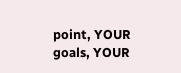point, YOUR goals, YOUR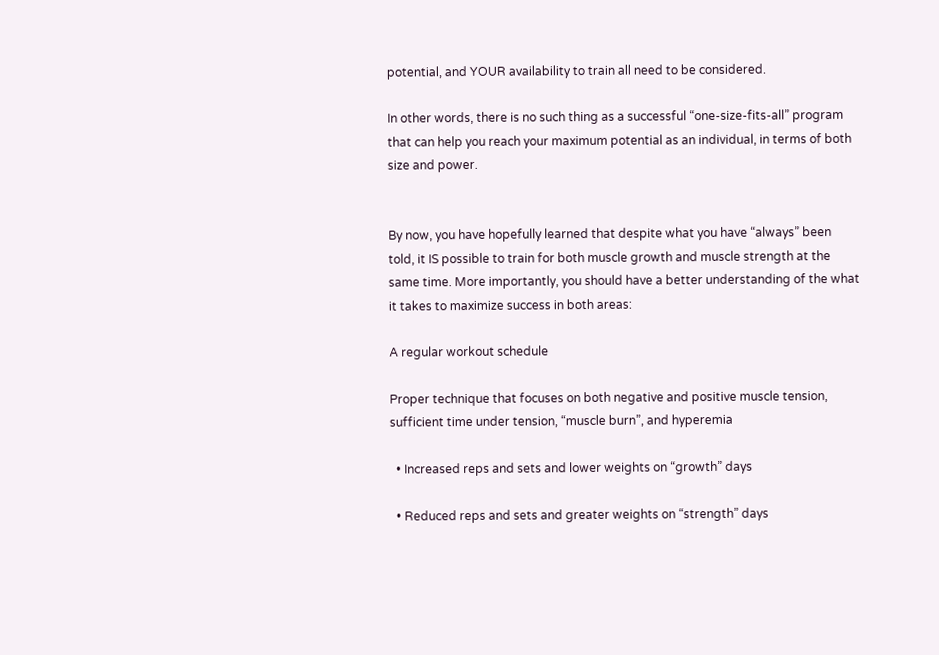potential, and YOUR availability to train all need to be considered.

In other words, there is no such thing as a successful “one-size-fits-all” program that can help you reach your maximum potential as an individual, in terms of both size and power.


By now, you have hopefully learned that despite what you have “always” been told, it IS possible to train for both muscle growth and muscle strength at the same time. More importantly, you should have a better understanding of the what it takes to maximize success in both areas:

A regular workout schedule

Proper technique that focuses on both negative and positive muscle tension, sufficient time under tension, “muscle burn”, and hyperemia

  • Increased reps and sets and lower weights on “growth” days

  • Reduced reps and sets and greater weights on “strength” days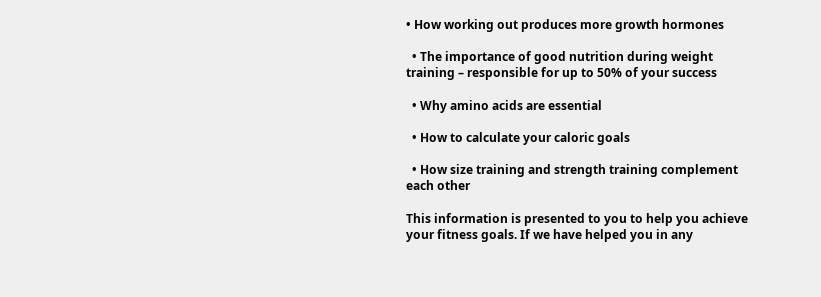• How working out produces more growth hormones

  • The importance of good nutrition during weight training – responsible for up to 50% of your success

  • Why amino acids are essential

  • How to calculate your caloric goals

  • How size training and strength training complement each other

This information is presented to you to help you achieve your fitness goals. If we have helped you in any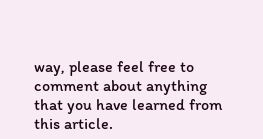way, please feel free to comment about anything that you have learned from this article.